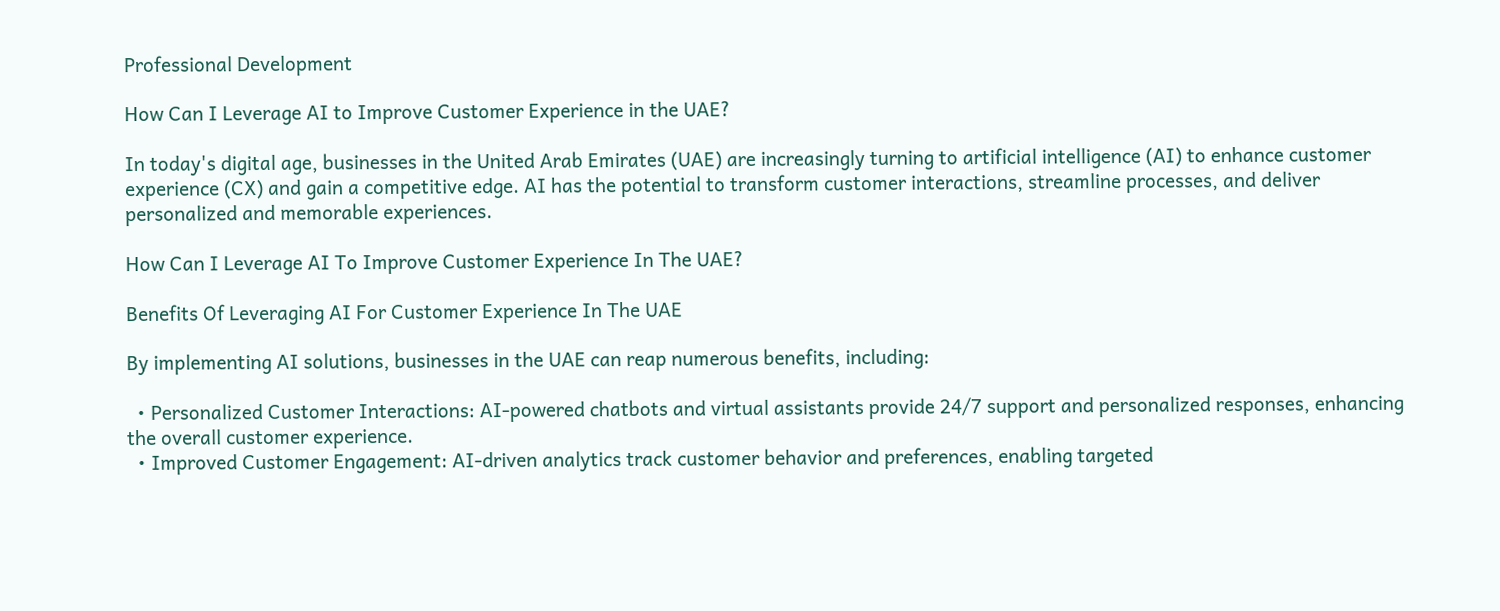Professional Development

How Can I Leverage AI to Improve Customer Experience in the UAE?

In today's digital age, businesses in the United Arab Emirates (UAE) are increasingly turning to artificial intelligence (AI) to enhance customer experience (CX) and gain a competitive edge. AI has the potential to transform customer interactions, streamline processes, and deliver personalized and memorable experiences.

How Can I Leverage AI To Improve Customer Experience In The UAE?

Benefits Of Leveraging AI For Customer Experience In The UAE

By implementing AI solutions, businesses in the UAE can reap numerous benefits, including:

  • Personalized Customer Interactions: AI-powered chatbots and virtual assistants provide 24/7 support and personalized responses, enhancing the overall customer experience.
  • Improved Customer Engagement: AI-driven analytics track customer behavior and preferences, enabling targeted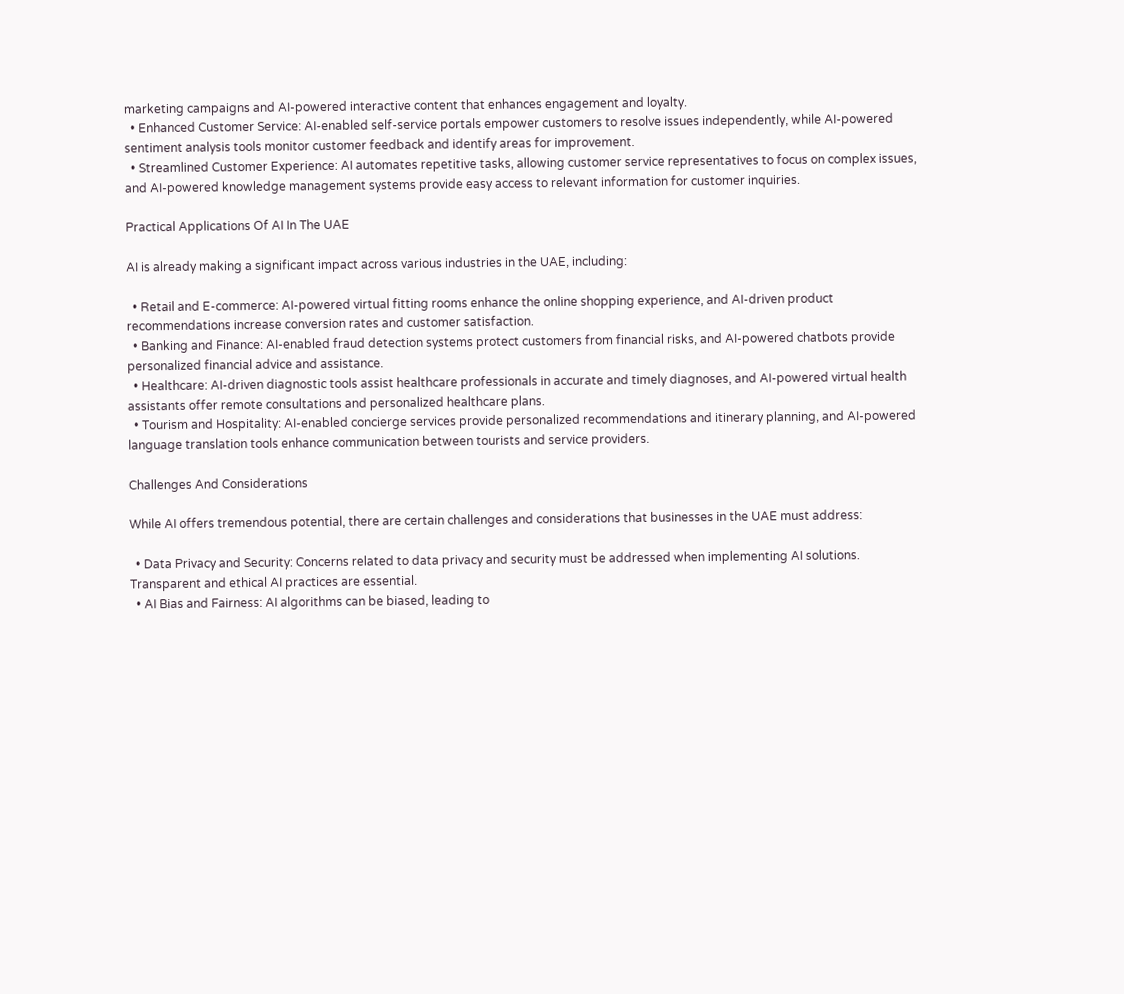marketing campaigns and AI-powered interactive content that enhances engagement and loyalty.
  • Enhanced Customer Service: AI-enabled self-service portals empower customers to resolve issues independently, while AI-powered sentiment analysis tools monitor customer feedback and identify areas for improvement.
  • Streamlined Customer Experience: AI automates repetitive tasks, allowing customer service representatives to focus on complex issues, and AI-powered knowledge management systems provide easy access to relevant information for customer inquiries.

Practical Applications Of AI In The UAE

AI is already making a significant impact across various industries in the UAE, including:

  • Retail and E-commerce: AI-powered virtual fitting rooms enhance the online shopping experience, and AI-driven product recommendations increase conversion rates and customer satisfaction.
  • Banking and Finance: AI-enabled fraud detection systems protect customers from financial risks, and AI-powered chatbots provide personalized financial advice and assistance.
  • Healthcare: AI-driven diagnostic tools assist healthcare professionals in accurate and timely diagnoses, and AI-powered virtual health assistants offer remote consultations and personalized healthcare plans.
  • Tourism and Hospitality: AI-enabled concierge services provide personalized recommendations and itinerary planning, and AI-powered language translation tools enhance communication between tourists and service providers.

Challenges And Considerations

While AI offers tremendous potential, there are certain challenges and considerations that businesses in the UAE must address:

  • Data Privacy and Security: Concerns related to data privacy and security must be addressed when implementing AI solutions. Transparent and ethical AI practices are essential.
  • AI Bias and Fairness: AI algorithms can be biased, leading to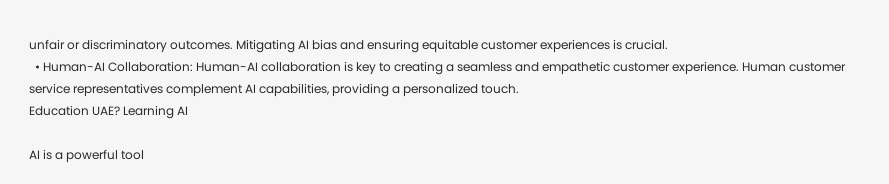unfair or discriminatory outcomes. Mitigating AI bias and ensuring equitable customer experiences is crucial.
  • Human-AI Collaboration: Human-AI collaboration is key to creating a seamless and empathetic customer experience. Human customer service representatives complement AI capabilities, providing a personalized touch.
Education UAE? Learning AI

AI is a powerful tool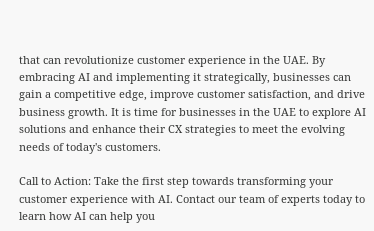that can revolutionize customer experience in the UAE. By embracing AI and implementing it strategically, businesses can gain a competitive edge, improve customer satisfaction, and drive business growth. It is time for businesses in the UAE to explore AI solutions and enhance their CX strategies to meet the evolving needs of today's customers.

Call to Action: Take the first step towards transforming your customer experience with AI. Contact our team of experts today to learn how AI can help you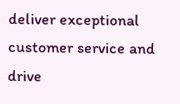deliver exceptional customer service and drive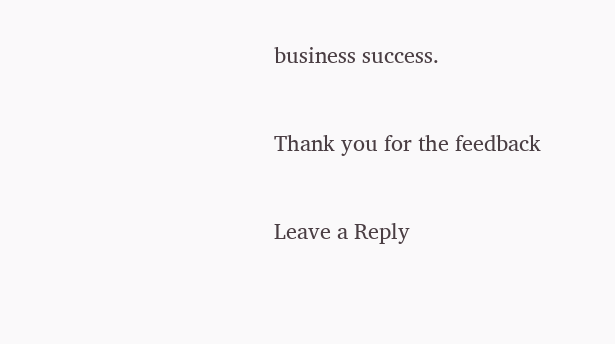business success.

Thank you for the feedback

Leave a Reply